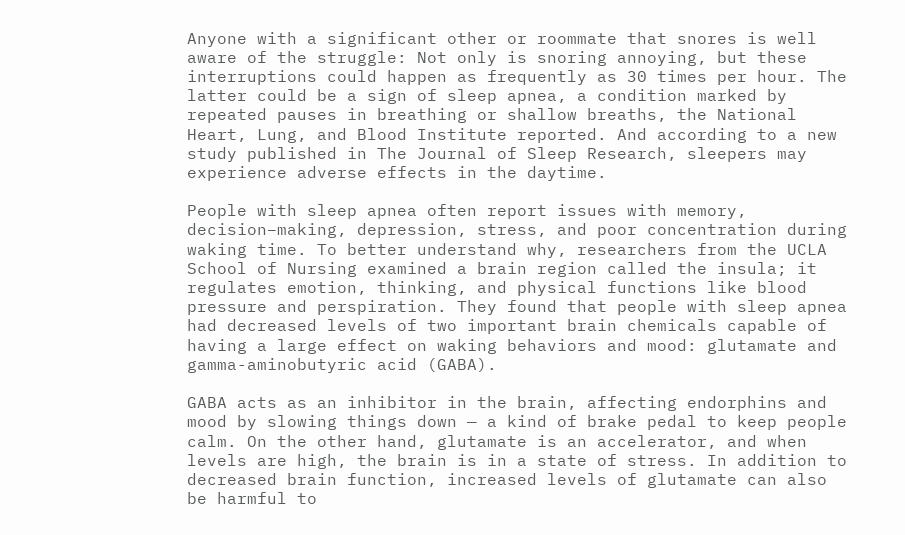Anyone with a significant other or roommate that snores is well aware of the struggle: Not only is snoring annoying, but these interruptions could happen as frequently as 30 times per hour. The latter could be a sign of sleep apnea, a condition marked by repeated pauses in breathing or shallow breaths, the National Heart, Lung, and Blood Institute reported. And according to a new study published in The Journal of Sleep Research, sleepers may experience adverse effects in the daytime.

People with sleep apnea often report issues with memory, decision–making, depression, stress, and poor concentration during waking time. To better understand why, researchers from the UCLA School of Nursing examined a brain region called the insula; it regulates emotion, thinking, and physical functions like blood pressure and perspiration. They found that people with sleep apnea had decreased levels of two important brain chemicals capable of having a large effect on waking behaviors and mood: glutamate and gamma-aminobutyric acid (GABA).

GABA acts as an inhibitor in the brain, affecting endorphins and mood by slowing things down — a kind of brake pedal to keep people calm. On the other hand, glutamate is an accelerator, and when levels are high, the brain is in a state of stress. In addition to decreased brain function, increased levels of glutamate can also be harmful to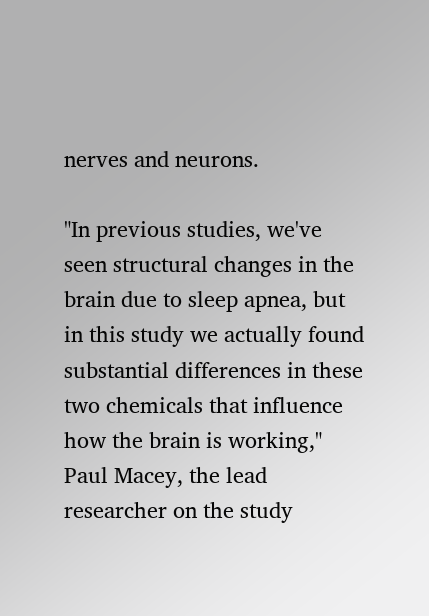nerves and neurons.

"In previous studies, we've seen structural changes in the brain due to sleep apnea, but in this study we actually found substantial differences in these two chemicals that influence how the brain is working," Paul Macey, the lead researcher on the study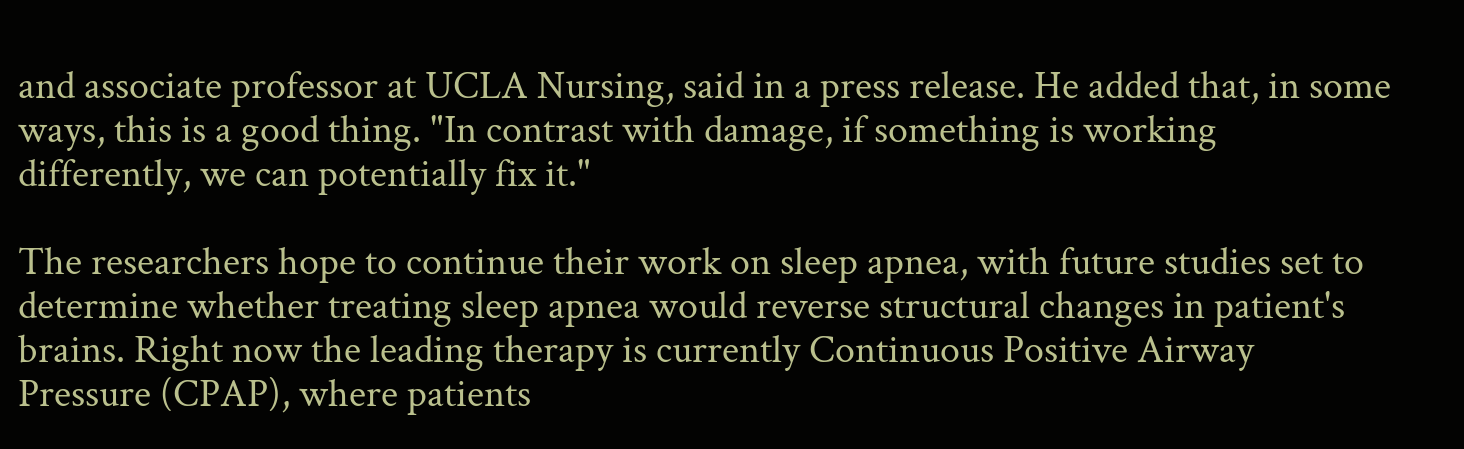and associate professor at UCLA Nursing, said in a press release. He added that, in some ways, this is a good thing. "In contrast with damage, if something is working differently, we can potentially fix it."

The researchers hope to continue their work on sleep apnea, with future studies set to determine whether treating sleep apnea would reverse structural changes in patient's brains. Right now the leading therapy is currently Continuous Positive Airway Pressure (CPAP), where patients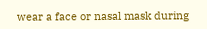wear a face or nasal mask during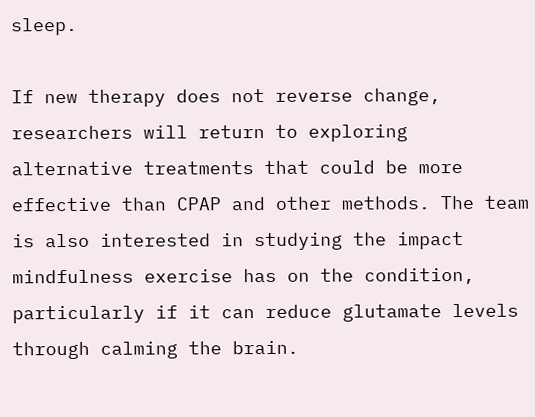sleep.

If new therapy does not reverse change, researchers will return to exploring alternative treatments that could be more effective than CPAP and other methods. The team is also interested in studying the impact mindfulness exercise has on the condition, particularly if it can reduce glutamate levels through calming the brain.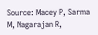Source: Macey P, Sarma M, Nagarajan R,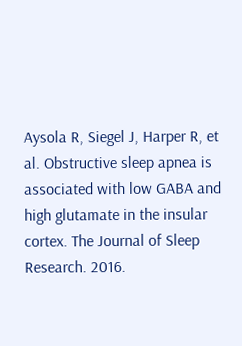Aysola R, Siegel J, Harper R, et al. Obstructive sleep apnea is associated with low GABA and high glutamate in the insular cortex. The Journal of Sleep Research. 2016.